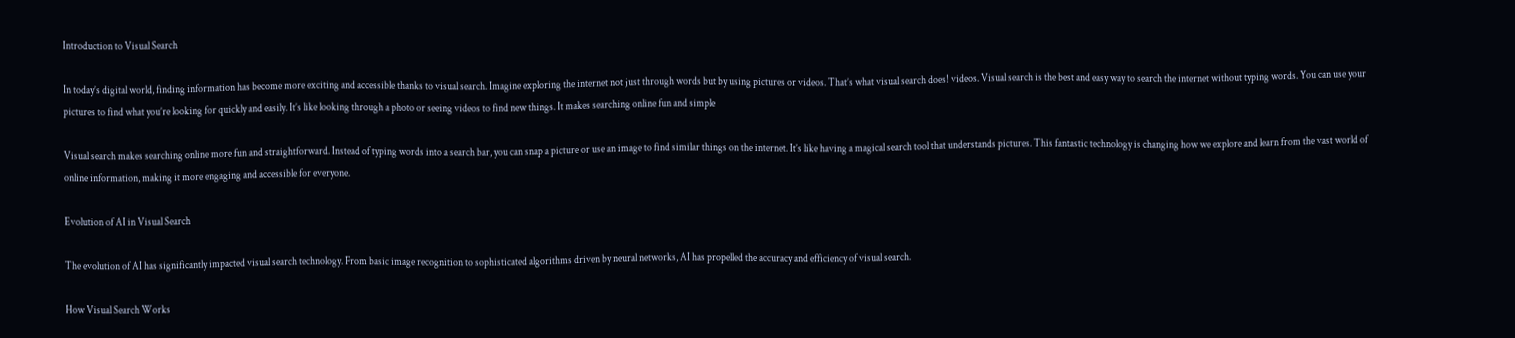Introduction to Visual Search

In today’s digital world, finding information has become more exciting and accessible thanks to visual search. Imagine exploring the internet not just through words but by using pictures or videos. That’s what visual search does! videos. Visual search is the best and easy way to search the internet without typing words. You can use your pictures to find what you’re looking for quickly and easily. It’s like looking through a photo or seeing videos to find new things. It makes searching online fun and simple

Visual search makes searching online more fun and straightforward. Instead of typing words into a search bar, you can snap a picture or use an image to find similar things on the internet. It’s like having a magical search tool that understands pictures. This fantastic technology is changing how we explore and learn from the vast world of online information, making it more engaging and accessible for everyone.

Evolution of AI in Visual Search

The evolution of AI has significantly impacted visual search technology. From basic image recognition to sophisticated algorithms driven by neural networks, AI has propelled the accuracy and efficiency of visual search.

How Visual Search Works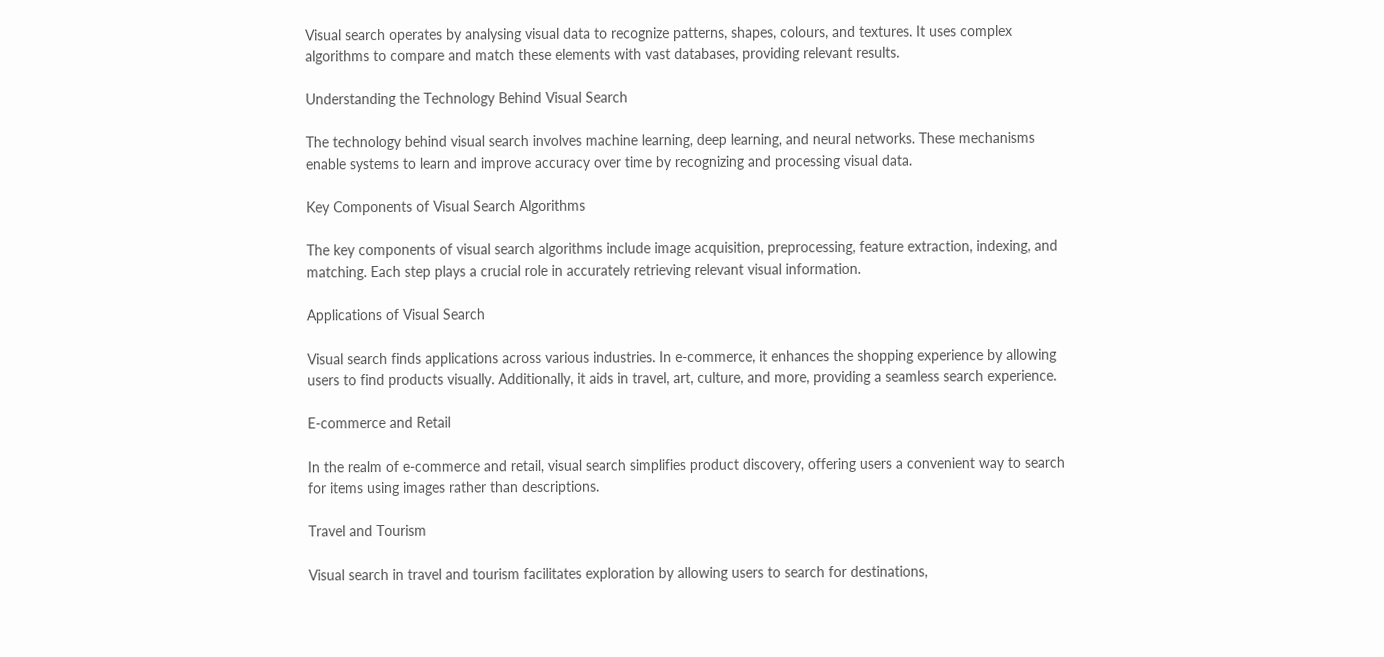Visual search operates by analysing visual data to recognize patterns, shapes, colours, and textures. It uses complex algorithms to compare and match these elements with vast databases, providing relevant results.

Understanding the Technology Behind Visual Search

The technology behind visual search involves machine learning, deep learning, and neural networks. These mechanisms enable systems to learn and improve accuracy over time by recognizing and processing visual data.

Key Components of Visual Search Algorithms

The key components of visual search algorithms include image acquisition, preprocessing, feature extraction, indexing, and matching. Each step plays a crucial role in accurately retrieving relevant visual information.

Applications of Visual Search

Visual search finds applications across various industries. In e-commerce, it enhances the shopping experience by allowing users to find products visually. Additionally, it aids in travel, art, culture, and more, providing a seamless search experience.

E-commerce and Retail

In the realm of e-commerce and retail, visual search simplifies product discovery, offering users a convenient way to search for items using images rather than descriptions.

Travel and Tourism

Visual search in travel and tourism facilitates exploration by allowing users to search for destinations,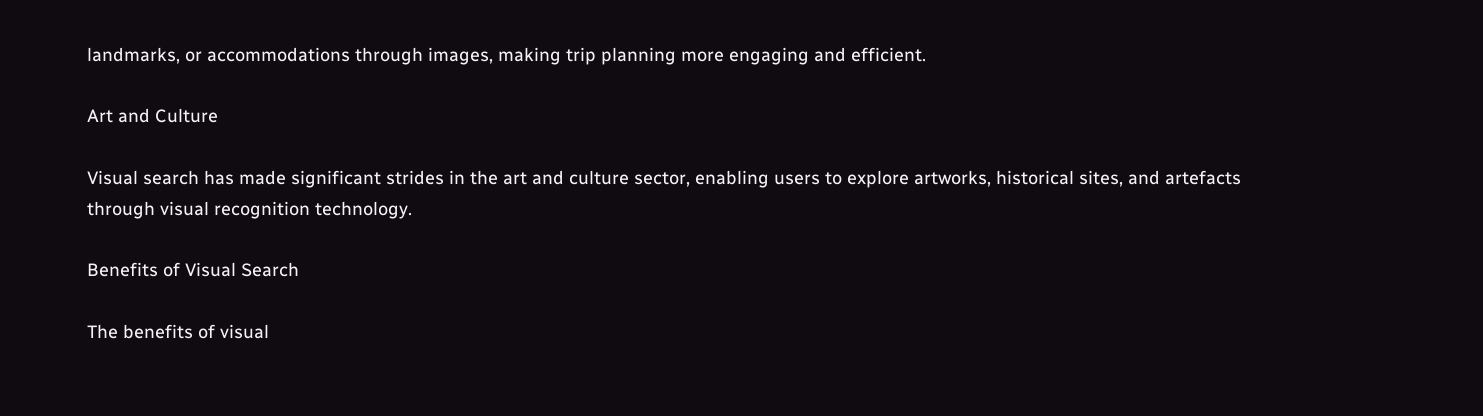landmarks, or accommodations through images, making trip planning more engaging and efficient.

Art and Culture

Visual search has made significant strides in the art and culture sector, enabling users to explore artworks, historical sites, and artefacts through visual recognition technology.

Benefits of Visual Search

The benefits of visual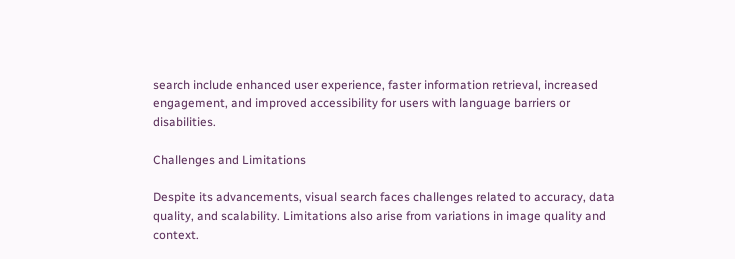search include enhanced user experience, faster information retrieval, increased engagement, and improved accessibility for users with language barriers or disabilities.

Challenges and Limitations

Despite its advancements, visual search faces challenges related to accuracy, data quality, and scalability. Limitations also arise from variations in image quality and context.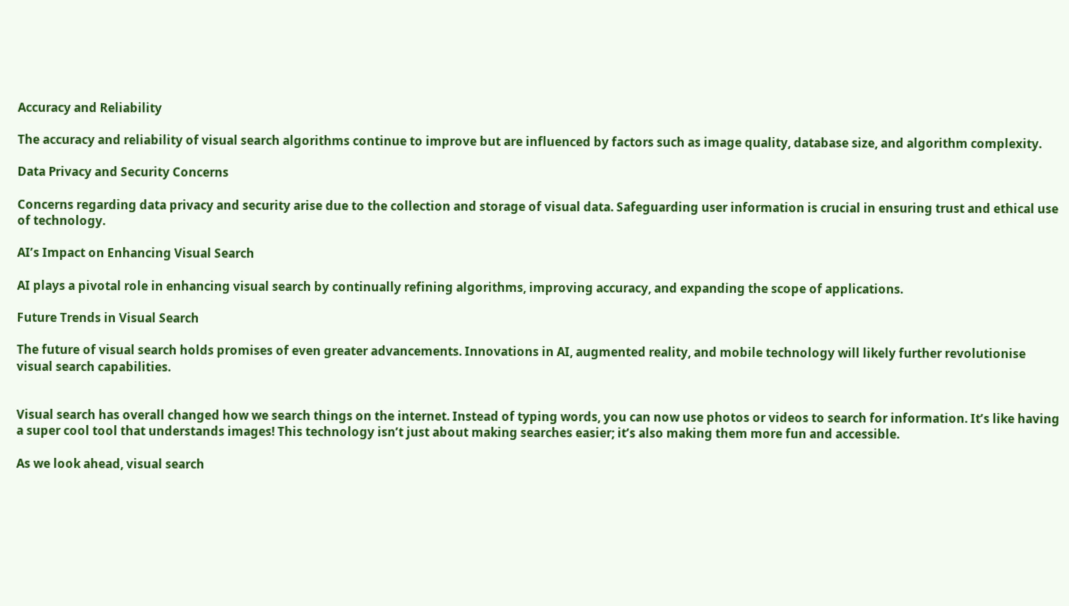Accuracy and Reliability

The accuracy and reliability of visual search algorithms continue to improve but are influenced by factors such as image quality, database size, and algorithm complexity.

Data Privacy and Security Concerns

Concerns regarding data privacy and security arise due to the collection and storage of visual data. Safeguarding user information is crucial in ensuring trust and ethical use of technology.

AI’s Impact on Enhancing Visual Search

AI plays a pivotal role in enhancing visual search by continually refining algorithms, improving accuracy, and expanding the scope of applications.

Future Trends in Visual Search

The future of visual search holds promises of even greater advancements. Innovations in AI, augmented reality, and mobile technology will likely further revolutionise visual search capabilities.


Visual search has overall changed how we search things on the internet. Instead of typing words, you can now use photos or videos to search for information. It’s like having a super cool tool that understands images! This technology isn’t just about making searches easier; it’s also making them more fun and accessible.

As we look ahead, visual search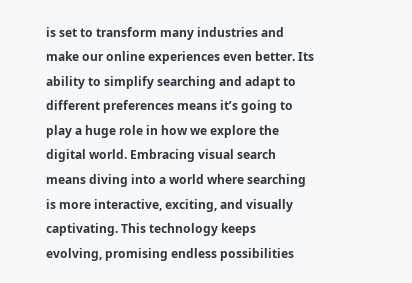is set to transform many industries and make our online experiences even better. Its ability to simplify searching and adapt to different preferences means it’s going to play a huge role in how we explore the digital world. Embracing visual search means diving into a world where searching is more interactive, exciting, and visually captivating. This technology keeps evolving, promising endless possibilities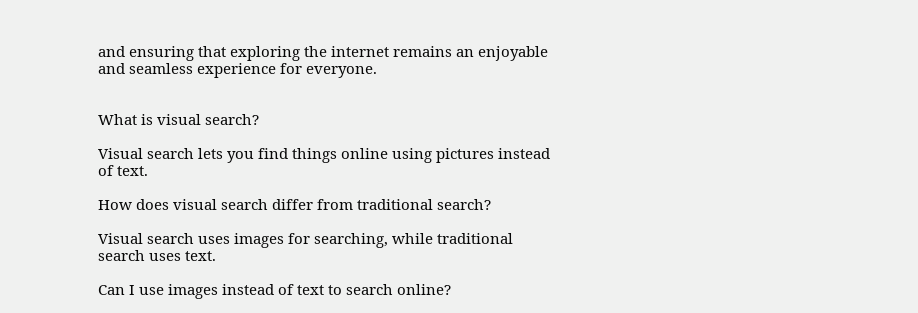and ensuring that exploring the internet remains an enjoyable and seamless experience for everyone.


What is visual search?

Visual search lets you find things online using pictures instead of text.

How does visual search differ from traditional search?

Visual search uses images for searching, while traditional search uses text.

Can I use images instead of text to search online?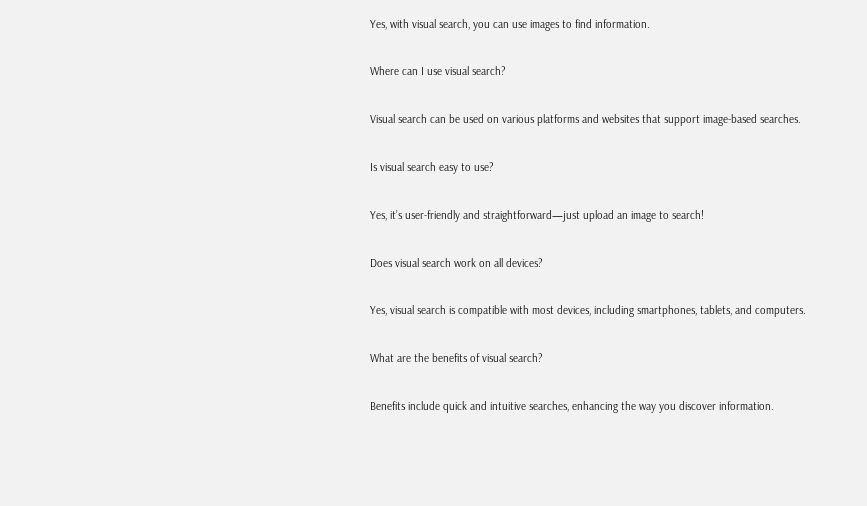Yes, with visual search, you can use images to find information.

Where can I use visual search?

Visual search can be used on various platforms and websites that support image-based searches.

Is visual search easy to use?

Yes, it’s user-friendly and straightforward—just upload an image to search!

Does visual search work on all devices?

Yes, visual search is compatible with most devices, including smartphones, tablets, and computers.

What are the benefits of visual search?

Benefits include quick and intuitive searches, enhancing the way you discover information.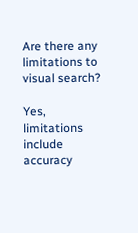Are there any limitations to visual search?

Yes, limitations include accuracy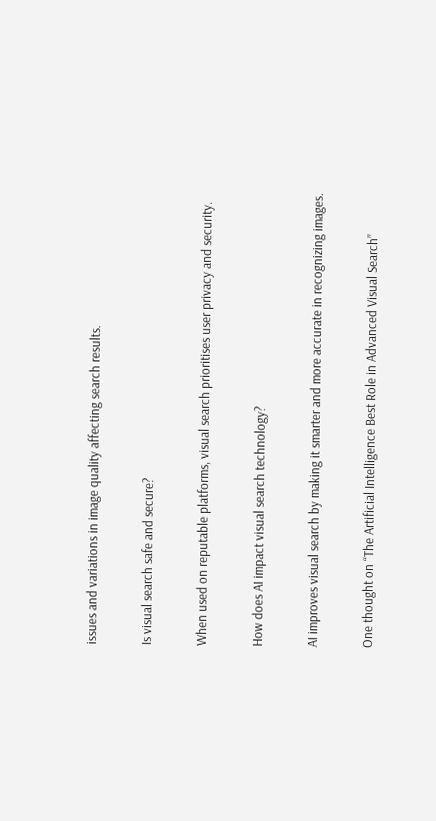issues and variations in image quality affecting search results.

Is visual search safe and secure?

When used on reputable platforms, visual search prioritises user privacy and security.

How does AI impact visual search technology?

AI improves visual search by making it smarter and more accurate in recognizing images.

One thought on “The Artificial Intelligence Best Role in Advanced Visual Search”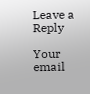Leave a Reply

Your email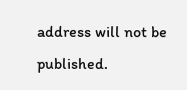address will not be published.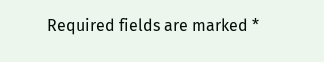Required fields are marked *